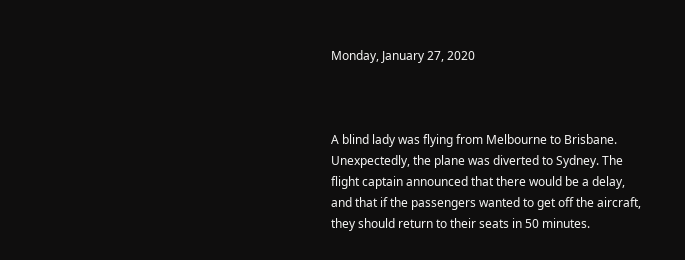Monday, January 27, 2020



A blind lady was flying from Melbourne to Brisbane. Unexpectedly, the plane was diverted to Sydney. The flight captain announced that there would be a delay, and that if the passengers wanted to get off the aircraft, they should return to their seats in 50 minutes.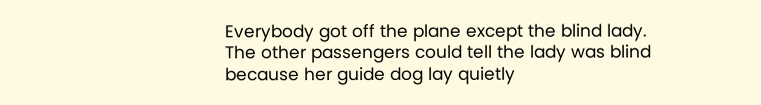Everybody got off the plane except the blind lady. The other passengers could tell the lady was blind because her guide dog lay quietly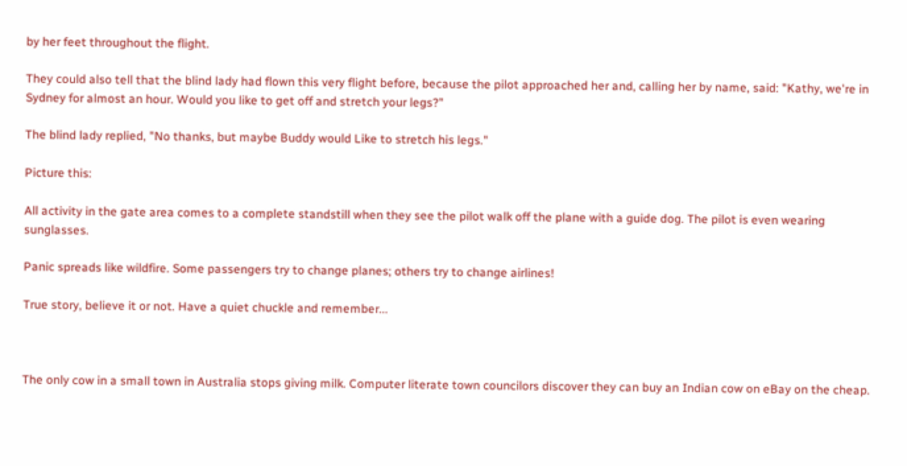by her feet throughout the flight.

They could also tell that the blind lady had flown this very flight before, because the pilot approached her and, calling her by name, said: "Kathy, we're in Sydney for almost an hour. Would you like to get off and stretch your legs?"

The blind lady replied, "No thanks, but maybe Buddy would Like to stretch his legs."

Picture this:

All activity in the gate area comes to a complete standstill when they see the pilot walk off the plane with a guide dog. The pilot is even wearing sunglasses.

Panic spreads like wildfire. Some passengers try to change planes; others try to change airlines!

True story, believe it or not. Have a quiet chuckle and remember...



The only cow in a small town in Australia stops giving milk. Computer literate town councilors discover they can buy an Indian cow on eBay on the cheap.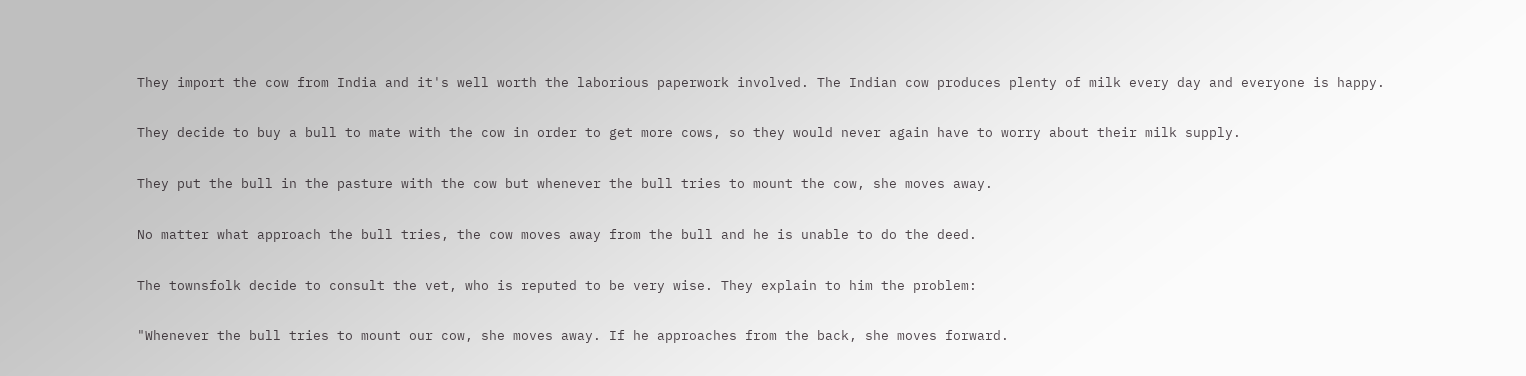They import the cow from India and it's well worth the laborious paperwork involved. The Indian cow produces plenty of milk every day and everyone is happy.

They decide to buy a bull to mate with the cow in order to get more cows, so they would never again have to worry about their milk supply.

They put the bull in the pasture with the cow but whenever the bull tries to mount the cow, she moves away.

No matter what approach the bull tries, the cow moves away from the bull and he is unable to do the deed.

The townsfolk decide to consult the vet, who is reputed to be very wise. They explain to him the problem:

"Whenever the bull tries to mount our cow, she moves away. If he approaches from the back, she moves forward.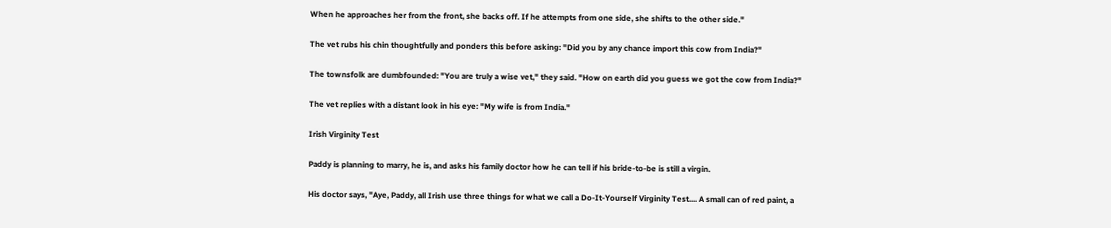When he approaches her from the front, she backs off. If he attempts from one side, she shifts to the other side."

The vet rubs his chin thoughtfully and ponders this before asking: "Did you by any chance import this cow from India?"

The townsfolk are dumbfounded: "You are truly a wise vet," they said. "How on earth did you guess we got the cow from India?"

The vet replies with a distant look in his eye: "My wife is from India."

Irish Virginity Test

Paddy is planning to marry, he is, and asks his family doctor how he can tell if his bride-to-be is still a virgin.

His doctor says, "Aye, Paddy, all Irish use three things for what we call a Do-It-Yourself Virginity Test.... A small can of red paint, a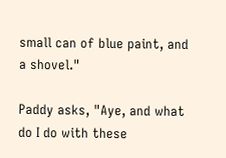small can of blue paint, and a shovel."

Paddy asks, "Aye, and what do I do with these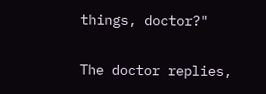things, doctor?"

The doctor replies,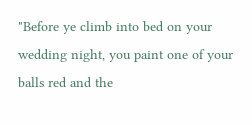"Before ye climb into bed on your wedding night, you paint one of your balls red and the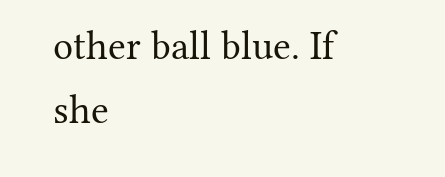other ball blue. If she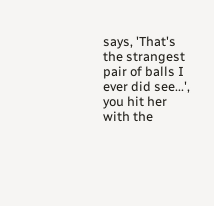says, 'That's the strangest pair of balls I ever did see...', you hit her with the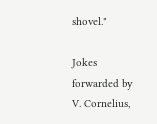shovel."

Jokes forwarded by V. Cornelius,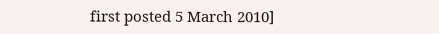first posted 5 March 2010]